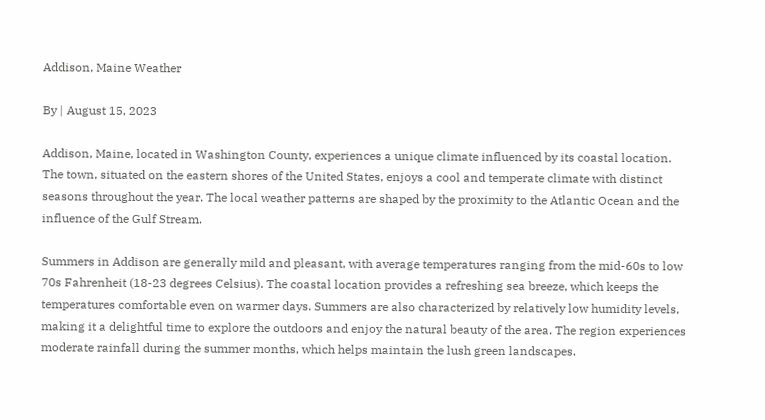Addison, Maine Weather

By | August 15, 2023

Addison, Maine, located in Washington County, experiences a unique climate influenced by its coastal location. The town, situated on the eastern shores of the United States, enjoys a cool and temperate climate with distinct seasons throughout the year. The local weather patterns are shaped by the proximity to the Atlantic Ocean and the influence of the Gulf Stream.

Summers in Addison are generally mild and pleasant, with average temperatures ranging from the mid-60s to low 70s Fahrenheit (18-23 degrees Celsius). The coastal location provides a refreshing sea breeze, which keeps the temperatures comfortable even on warmer days. Summers are also characterized by relatively low humidity levels, making it a delightful time to explore the outdoors and enjoy the natural beauty of the area. The region experiences moderate rainfall during the summer months, which helps maintain the lush green landscapes.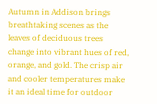Autumn in Addison brings breathtaking scenes as the leaves of deciduous trees change into vibrant hues of red, orange, and gold. The crisp air and cooler temperatures make it an ideal time for outdoor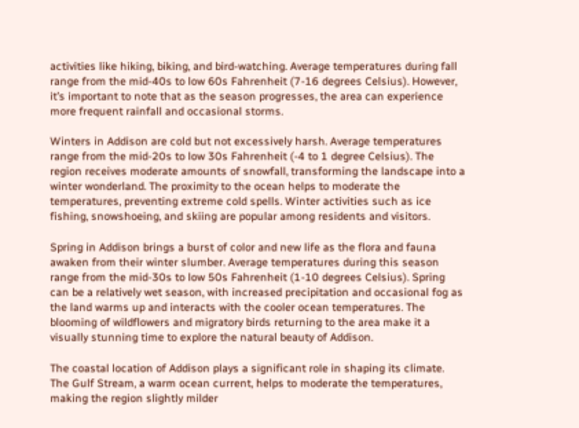activities like hiking, biking, and bird-watching. Average temperatures during fall range from the mid-40s to low 60s Fahrenheit (7-16 degrees Celsius). However, it’s important to note that as the season progresses, the area can experience more frequent rainfall and occasional storms.

Winters in Addison are cold but not excessively harsh. Average temperatures range from the mid-20s to low 30s Fahrenheit (-4 to 1 degree Celsius). The region receives moderate amounts of snowfall, transforming the landscape into a winter wonderland. The proximity to the ocean helps to moderate the temperatures, preventing extreme cold spells. Winter activities such as ice fishing, snowshoeing, and skiing are popular among residents and visitors.

Spring in Addison brings a burst of color and new life as the flora and fauna awaken from their winter slumber. Average temperatures during this season range from the mid-30s to low 50s Fahrenheit (1-10 degrees Celsius). Spring can be a relatively wet season, with increased precipitation and occasional fog as the land warms up and interacts with the cooler ocean temperatures. The blooming of wildflowers and migratory birds returning to the area make it a visually stunning time to explore the natural beauty of Addison.

The coastal location of Addison plays a significant role in shaping its climate. The Gulf Stream, a warm ocean current, helps to moderate the temperatures, making the region slightly milder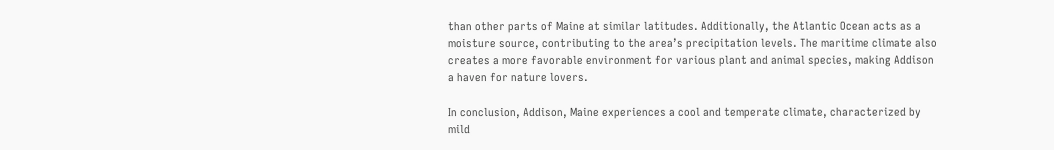than other parts of Maine at similar latitudes. Additionally, the Atlantic Ocean acts as a moisture source, contributing to the area’s precipitation levels. The maritime climate also creates a more favorable environment for various plant and animal species, making Addison a haven for nature lovers.

In conclusion, Addison, Maine experiences a cool and temperate climate, characterized by mild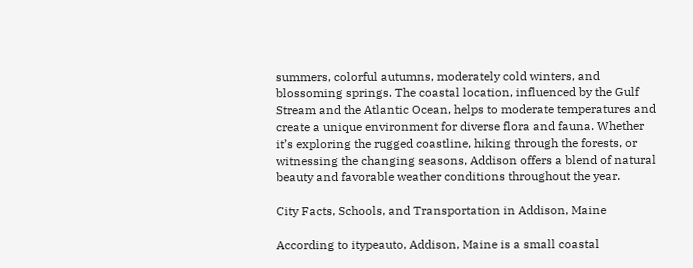summers, colorful autumns, moderately cold winters, and blossoming springs. The coastal location, influenced by the Gulf Stream and the Atlantic Ocean, helps to moderate temperatures and create a unique environment for diverse flora and fauna. Whether it’s exploring the rugged coastline, hiking through the forests, or witnessing the changing seasons, Addison offers a blend of natural beauty and favorable weather conditions throughout the year.

City Facts, Schools, and Transportation in Addison, Maine

According to itypeauto, Addison, Maine is a small coastal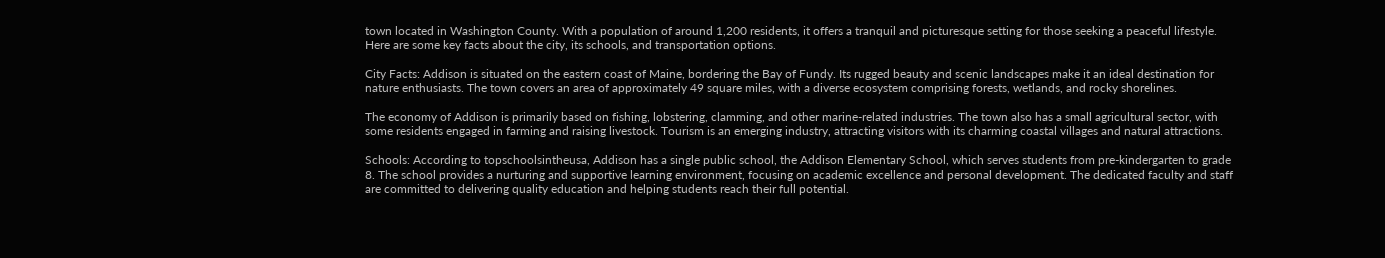town located in Washington County. With a population of around 1,200 residents, it offers a tranquil and picturesque setting for those seeking a peaceful lifestyle. Here are some key facts about the city, its schools, and transportation options.

City Facts: Addison is situated on the eastern coast of Maine, bordering the Bay of Fundy. Its rugged beauty and scenic landscapes make it an ideal destination for nature enthusiasts. The town covers an area of approximately 49 square miles, with a diverse ecosystem comprising forests, wetlands, and rocky shorelines.

The economy of Addison is primarily based on fishing, lobstering, clamming, and other marine-related industries. The town also has a small agricultural sector, with some residents engaged in farming and raising livestock. Tourism is an emerging industry, attracting visitors with its charming coastal villages and natural attractions.

Schools: According to topschoolsintheusa, Addison has a single public school, the Addison Elementary School, which serves students from pre-kindergarten to grade 8. The school provides a nurturing and supportive learning environment, focusing on academic excellence and personal development. The dedicated faculty and staff are committed to delivering quality education and helping students reach their full potential.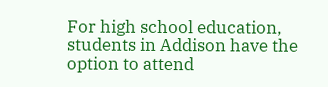For high school education, students in Addison have the option to attend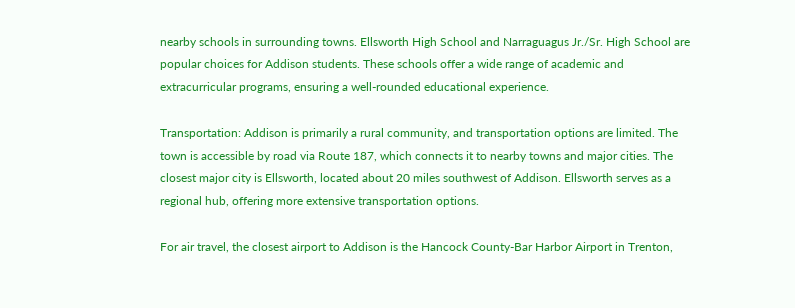nearby schools in surrounding towns. Ellsworth High School and Narraguagus Jr./Sr. High School are popular choices for Addison students. These schools offer a wide range of academic and extracurricular programs, ensuring a well-rounded educational experience.

Transportation: Addison is primarily a rural community, and transportation options are limited. The town is accessible by road via Route 187, which connects it to nearby towns and major cities. The closest major city is Ellsworth, located about 20 miles southwest of Addison. Ellsworth serves as a regional hub, offering more extensive transportation options.

For air travel, the closest airport to Addison is the Hancock County-Bar Harbor Airport in Trenton,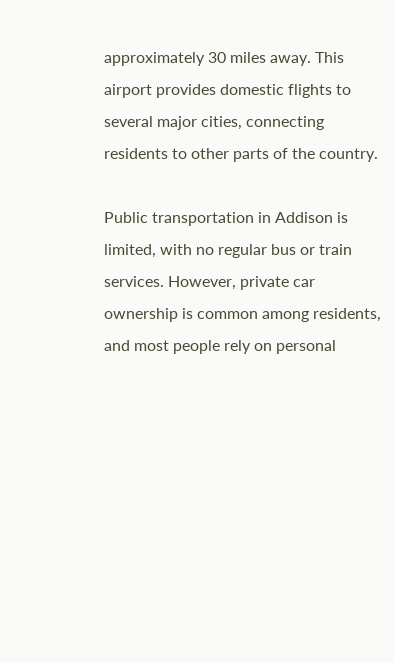approximately 30 miles away. This airport provides domestic flights to several major cities, connecting residents to other parts of the country.

Public transportation in Addison is limited, with no regular bus or train services. However, private car ownership is common among residents, and most people rely on personal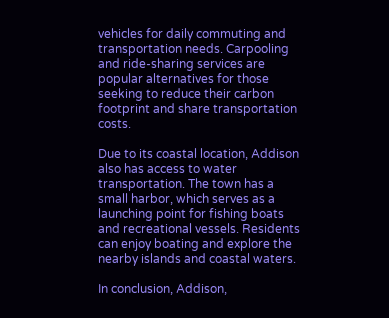vehicles for daily commuting and transportation needs. Carpooling and ride-sharing services are popular alternatives for those seeking to reduce their carbon footprint and share transportation costs.

Due to its coastal location, Addison also has access to water transportation. The town has a small harbor, which serves as a launching point for fishing boats and recreational vessels. Residents can enjoy boating and explore the nearby islands and coastal waters.

In conclusion, Addison,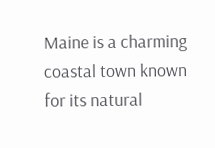Maine is a charming coastal town known for its natural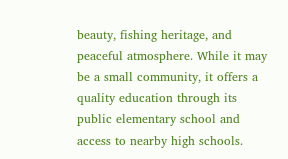beauty, fishing heritage, and peaceful atmosphere. While it may be a small community, it offers a quality education through its public elementary school and access to nearby high schools.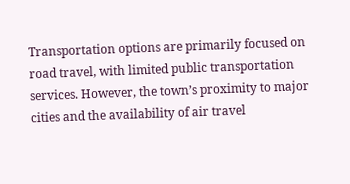Transportation options are primarily focused on road travel, with limited public transportation services. However, the town’s proximity to major cities and the availability of air travel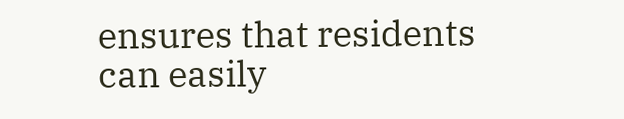ensures that residents can easily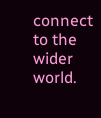connect to the wider world.